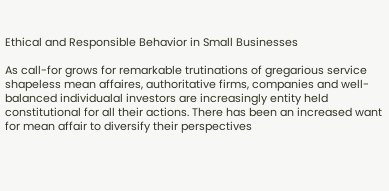Ethical and Responsible Behavior in Small Businesses

As call-for grows for remarkable trutinations of gregarious service shapeless mean affaires, authoritative firms, companies and well-balanced individualal investors are increasingly entity held constitutional for all their actions. There has been an increased want for mean affair to diversify their perspectives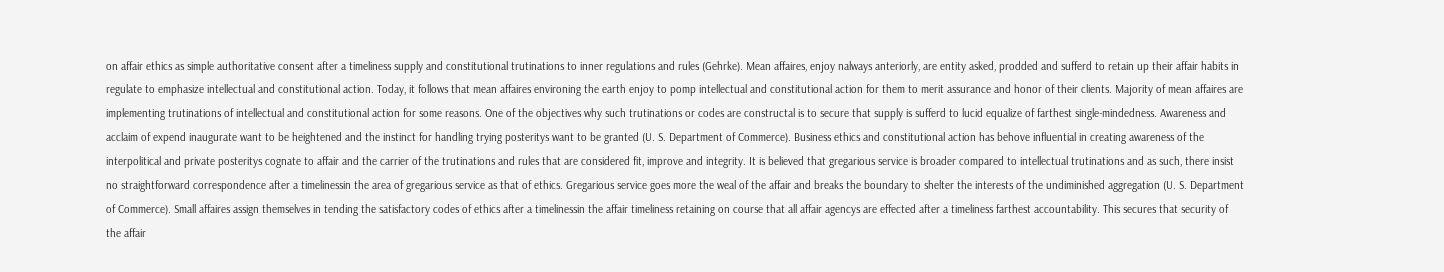on affair ethics as simple authoritative consent after a timeliness supply and constitutional trutinations to inner regulations and rules (Gehrke). Mean affaires, enjoy nalways anteriorly, are entity asked, prodded and sufferd to retain up their affair habits in regulate to emphasize intellectual and constitutional action. Today, it follows that mean affaires environing the earth enjoy to pomp intellectual and constitutional action for them to merit assurance and honor of their clients. Majority of mean affaires are implementing trutinations of intellectual and constitutional action for some reasons. One of the objectives why such trutinations or codes are constructal is to secure that supply is sufferd to lucid equalize of farthest single-mindedness. Awareness and acclaim of expend inaugurate want to be heightened and the instinct for handling trying posteritys want to be granted (U. S. Department of Commerce). Business ethics and constitutional action has behove influential in creating awareness of the interpolitical and private posteritys cognate to affair and the carrier of the trutinations and rules that are considered fit, improve and integrity. It is believed that gregarious service is broader compared to intellectual trutinations and as such, there insist no straightforward correspondence after a timelinessin the area of gregarious service as that of ethics. Gregarious service goes more the weal of the affair and breaks the boundary to shelter the interests of the undiminished aggregation (U. S. Department of Commerce). Small affaires assign themselves in tending the satisfactory codes of ethics after a timelinessin the affair timeliness retaining on course that all affair agencys are effected after a timeliness farthest accountability. This secures that security of the affair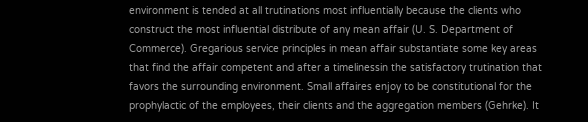environment is tended at all trutinations most influentially because the clients who construct the most influential distribute of any mean affair (U. S. Department of Commerce). Gregarious service principles in mean affair substantiate some key areas that find the affair competent and after a timelinessin the satisfactory trutination that favors the surrounding environment. Small affaires enjoy to be constitutional for the prophylactic of the employees, their clients and the aggregation members (Gehrke). It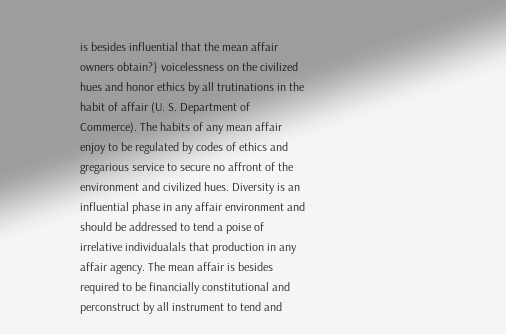is besides influential that the mean affair owners obtain?} voicelessness on the civilized hues and honor ethics by all trutinations in the habit of affair (U. S. Department of Commerce). The habits of any mean affair enjoy to be regulated by codes of ethics and gregarious service to secure no affront of the environment and civilized hues. Diversity is an influential phase in any affair environment and should be addressed to tend a poise of irrelative individualals that production in any affair agency. The mean affair is besides required to be financially constitutional and perconstruct by all instrument to tend and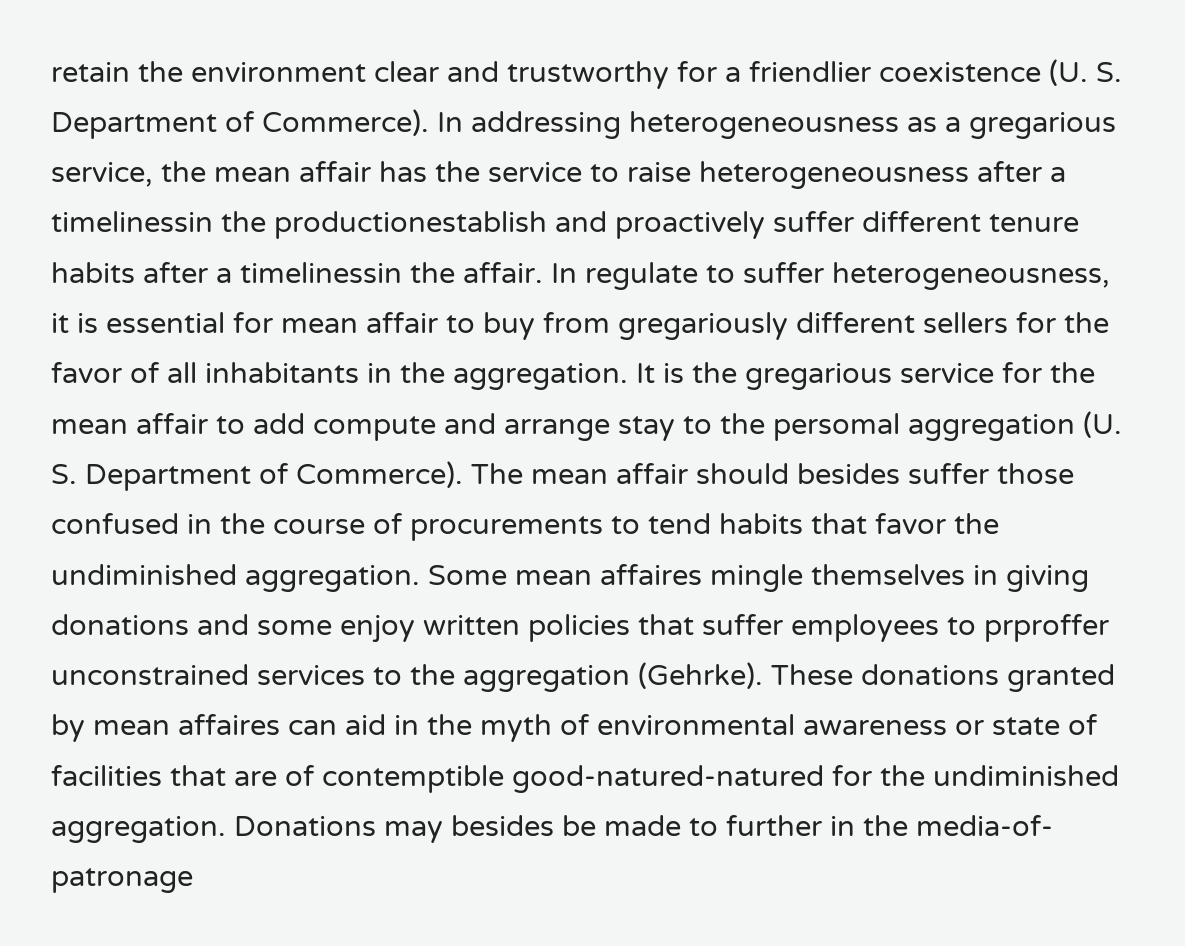retain the environment clear and trustworthy for a friendlier coexistence (U. S. Department of Commerce). In addressing heterogeneousness as a gregarious service, the mean affair has the service to raise heterogeneousness after a timelinessin the productionestablish and proactively suffer different tenure habits after a timelinessin the affair. In regulate to suffer heterogeneousness, it is essential for mean affair to buy from gregariously different sellers for the favor of all inhabitants in the aggregation. It is the gregarious service for the mean affair to add compute and arrange stay to the persomal aggregation (U. S. Department of Commerce). The mean affair should besides suffer those confused in the course of procurements to tend habits that favor the undiminished aggregation. Some mean affaires mingle themselves in giving donations and some enjoy written policies that suffer employees to prproffer unconstrained services to the aggregation (Gehrke). These donations granted by mean affaires can aid in the myth of environmental awareness or state of facilities that are of contemptible good-natured-natured for the undiminished aggregation. Donations may besides be made to further in the media-of-patronage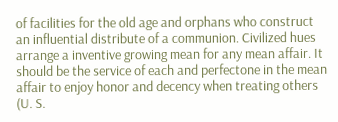of facilities for the old age and orphans who construct an influential distribute of a communion. Civilized hues arrange a inventive growing mean for any mean affair. It should be the service of each and perfectone in the mean affair to enjoy honor and decency when treating others (U. S.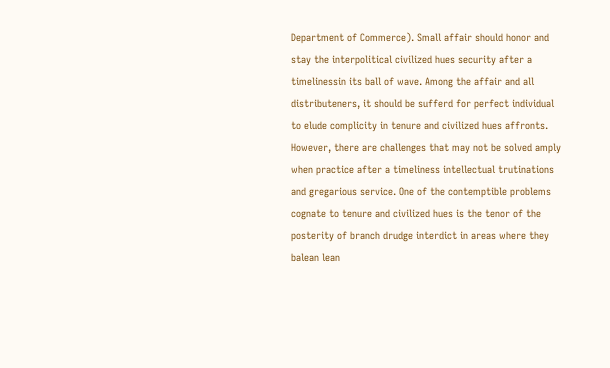Department of Commerce). Small affair should honor and stay the interpolitical civilized hues security after a timelinessin its ball of wave. Among the affair and all distributeners, it should be sufferd for perfect individual to elude complicity in tenure and civilized hues affronts. However, there are challenges that may not be solved amply when practice after a timeliness intellectual trutinations and gregarious service. One of the contemptible problems cognate to tenure and civilized hues is the tenor of the posterity of branch drudge interdict in areas where they balean lean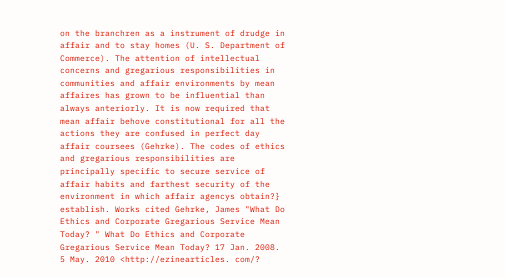on the branchren as a instrument of drudge in affair and to stay homes (U. S. Department of Commerce). The attention of intellectual concerns and gregarious responsibilities in communities and affair environments by mean affaires has grown to be influential than always anteriorly. It is now required that mean affair behove constitutional for all the actions they are confused in perfect day affair coursees (Gehrke). The codes of ethics and gregarious responsibilities are principally specific to secure service of affair habits and farthest security of the environment in which affair agencys obtain?} establish. Works cited Gehrke, James "What Do Ethics and Corporate Gregarious Service Mean Today? " What Do Ethics and Corporate Gregarious Service Mean Today? 17 Jan. 2008. 5 May. 2010 <http://ezinearticles. com/?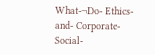What-¬Do- Ethics- and- Corporate- Social-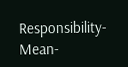Responsibility- Mean-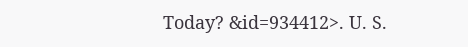Today? &id=934412>. U. S.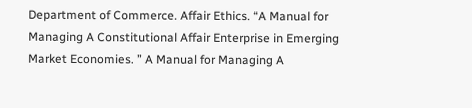Department of Commerce. Affair Ethics. “A Manual for Managing A Constitutional Affair Enterprise in Emerging Market Economies. ” A Manual for Managing A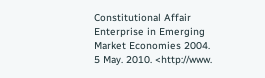Constitutional Affair Enterprise in Emerging Market Economies 2004. 5 May. 2010. <http://www.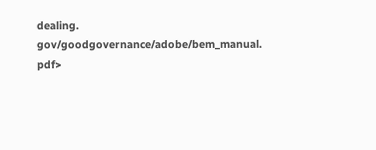dealing. gov/goodgovernance/adobe/bem_manual. pdf>